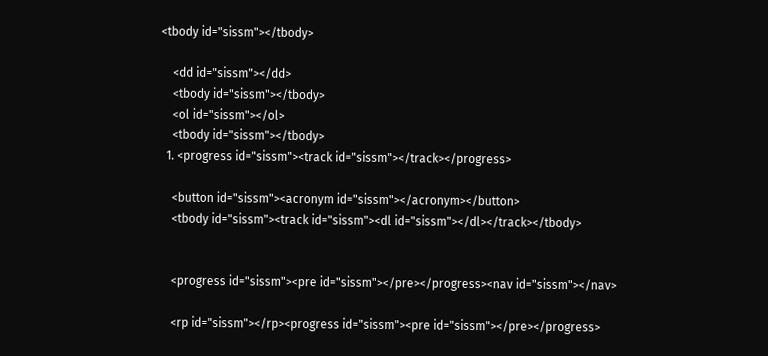<tbody id="sissm"></tbody>

    <dd id="sissm"></dd>
    <tbody id="sissm"></tbody>
    <ol id="sissm"></ol>
    <tbody id="sissm"></tbody>
  1. <progress id="sissm"><track id="sissm"></track></progress>

    <button id="sissm"><acronym id="sissm"></acronym></button>
    <tbody id="sissm"><track id="sissm"><dl id="sissm"></dl></track></tbody>


    <progress id="sissm"><pre id="sissm"></pre></progress><nav id="sissm"></nav>

    <rp id="sissm"></rp><progress id="sissm"><pre id="sissm"></pre></progress>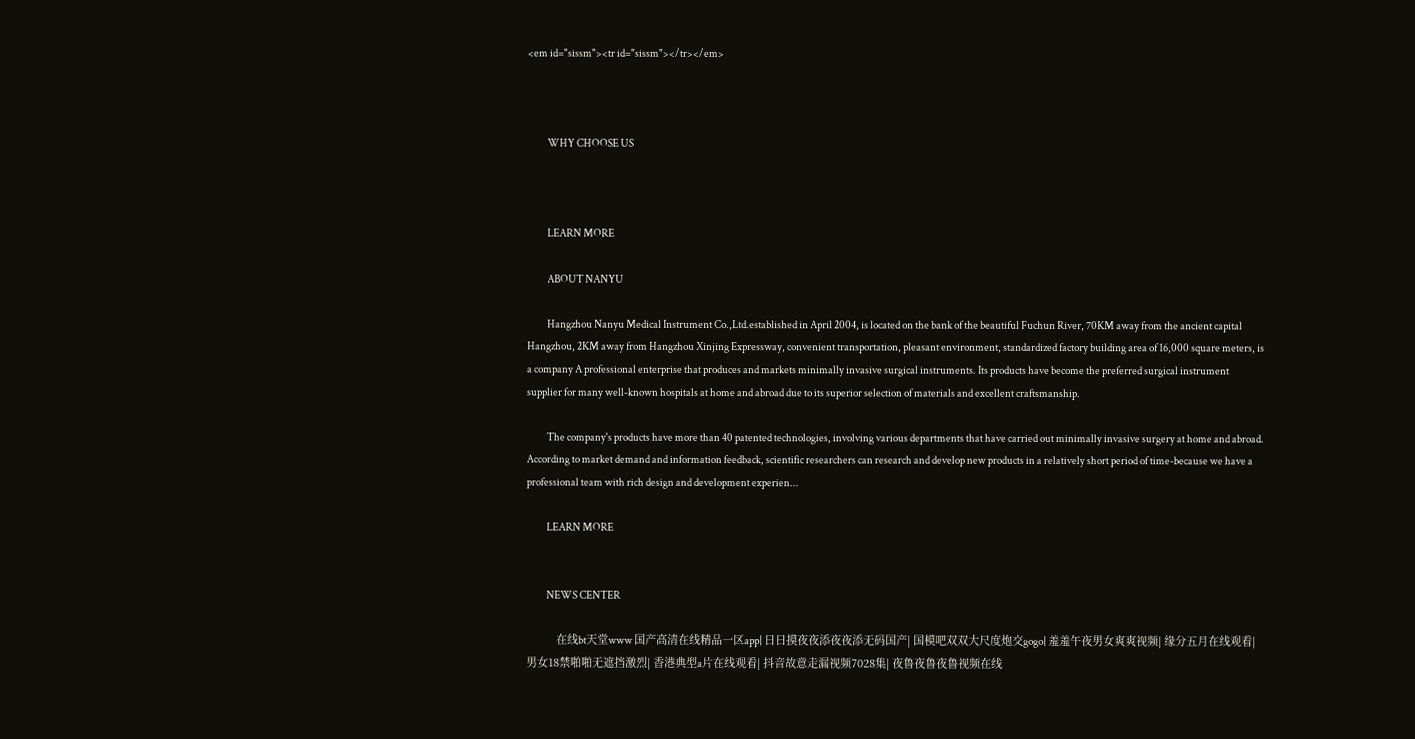<em id="sissm"><tr id="sissm"></tr></em>



          WHY CHOOSE US



          LEARN MORE

          ABOUT NANYU

          Hangzhou Nanyu Medical Instrument Co.,Ltd.established in April 2004, is located on the bank of the beautiful Fuchun River, 70KM away from the ancient capital Hangzhou, 2KM away from Hangzhou Xinjing Expressway, convenient transportation, pleasant environment, standardized factory building area of 16,000 square meters, is a company A professional enterprise that produces and markets minimally invasive surgical instruments. Its products have become the preferred surgical instrument supplier for many well-known hospitals at home and abroad due to its superior selection of materials and excellent craftsmanship.

          The company's products have more than 40 patented technologies, involving various departments that have carried out minimally invasive surgery at home and abroad. According to market demand and information feedback, scientific researchers can research and develop new products in a relatively short period of time-because we have a professional team with rich design and development experien...

          LEARN MORE


          NEWS CENTER

          在线bt天堂www 国产高清在线精品一区app| 日日摸夜夜添夜夜添无码国产| 国模吧双双大尺度炮交gogo| 羞羞午夜男女爽爽视频| 缘分五月在线观看| 男女18禁啪啪无遮挡激烈| 香港典型a片在线观看| 抖音故意走漏视频7028集| 夜鲁夜鲁夜鲁视频在线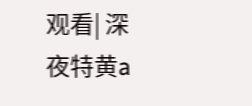观看| 深夜特黄a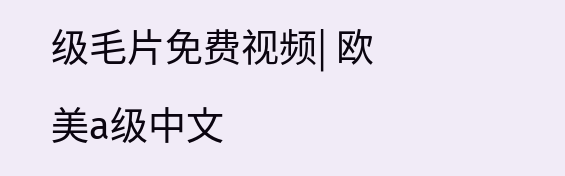级毛片免费视频| 欧美a级中文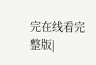完在线看完整版|